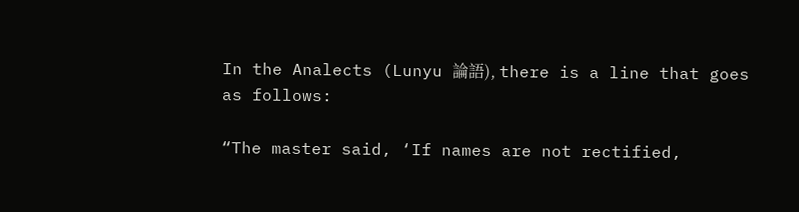In the Analects (Lunyu 論語), there is a line that goes as follows:

“The master said, ‘If names are not rectified,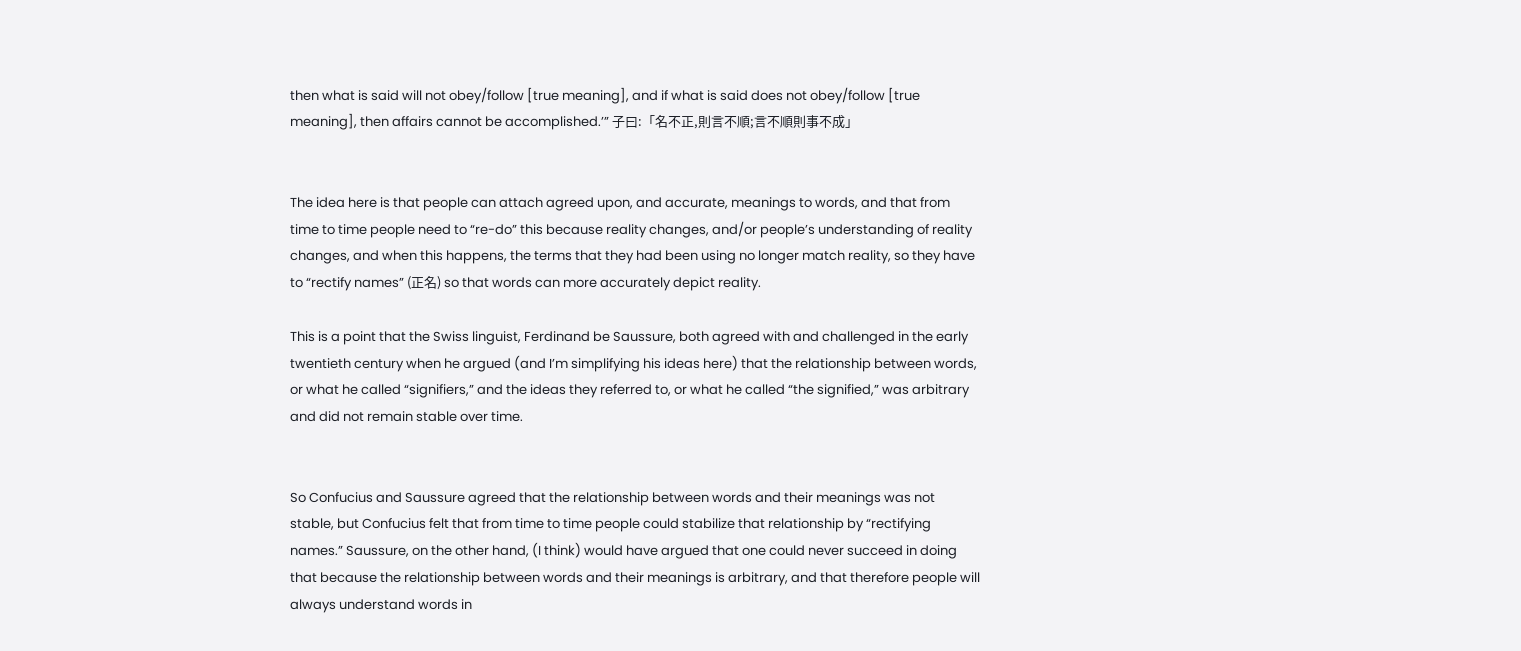then what is said will not obey/follow [true meaning], and if what is said does not obey/follow [true meaning], then affairs cannot be accomplished.’” 子曰:「名不正,則言不順;言不順則事不成」


The idea here is that people can attach agreed upon, and accurate, meanings to words, and that from time to time people need to “re-do” this because reality changes, and/or people’s understanding of reality changes, and when this happens, the terms that they had been using no longer match reality, so they have to “rectify names” (正名) so that words can more accurately depict reality.

This is a point that the Swiss linguist, Ferdinand be Saussure, both agreed with and challenged in the early twentieth century when he argued (and I’m simplifying his ideas here) that the relationship between words, or what he called “signifiers,” and the ideas they referred to, or what he called “the signified,” was arbitrary and did not remain stable over time.


So Confucius and Saussure agreed that the relationship between words and their meanings was not stable, but Confucius felt that from time to time people could stabilize that relationship by “rectifying names.” Saussure, on the other hand, (I think) would have argued that one could never succeed in doing that because the relationship between words and their meanings is arbitrary, and that therefore people will always understand words in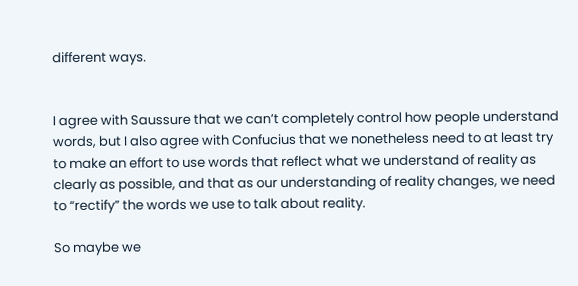different ways.


I agree with Saussure that we can’t completely control how people understand words, but I also agree with Confucius that we nonetheless need to at least try to make an effort to use words that reflect what we understand of reality as clearly as possible, and that as our understanding of reality changes, we need to “rectify” the words we use to talk about reality.

So maybe we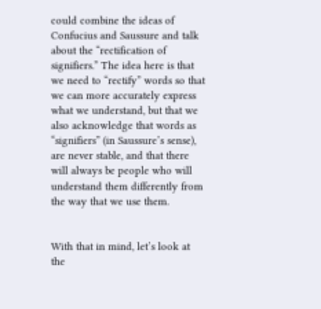could combine the ideas of Confucius and Saussure and talk about the “rectification of signifiers.” The idea here is that we need to “rectify” words so that we can more accurately express what we understand, but that we also acknowledge that words as “signifiers” (in Saussure’s sense), are never stable, and that there will always be people who will understand them differently from the way that we use them.


With that in mind, let’s look at the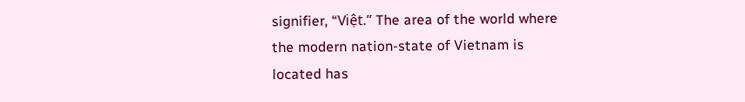signifier, “Việt.” The area of the world where the modern nation-state of Vietnam is located has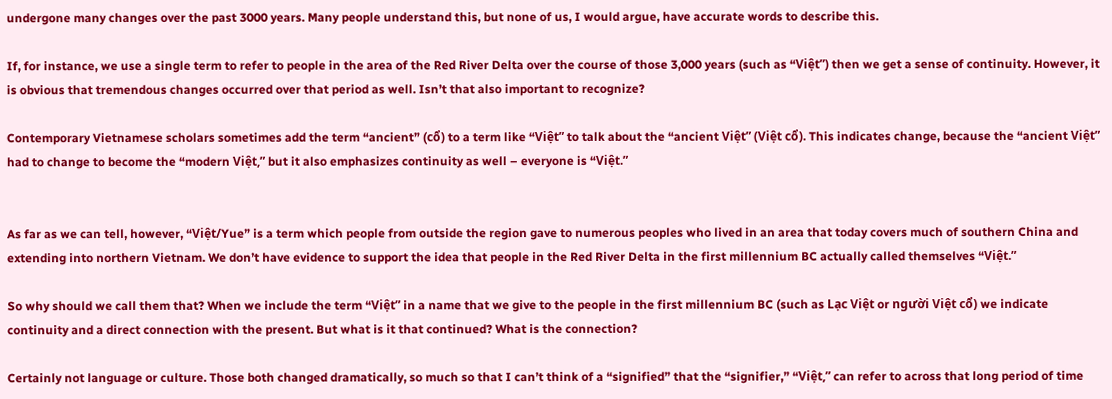undergone many changes over the past 3000 years. Many people understand this, but none of us, I would argue, have accurate words to describe this.

If, for instance, we use a single term to refer to people in the area of the Red River Delta over the course of those 3,000 years (such as “Việt”) then we get a sense of continuity. However, it is obvious that tremendous changes occurred over that period as well. Isn’t that also important to recognize?

Contemporary Vietnamese scholars sometimes add the term “ancient” (cổ) to a term like “Việt” to talk about the “ancient Việt” (Việt cổ). This indicates change, because the “ancient Việt” had to change to become the “modern Việt,” but it also emphasizes continuity as well – everyone is “Việt.”


As far as we can tell, however, “Việt/Yue” is a term which people from outside the region gave to numerous peoples who lived in an area that today covers much of southern China and extending into northern Vietnam. We don’t have evidence to support the idea that people in the Red River Delta in the first millennium BC actually called themselves “Việt.”

So why should we call them that? When we include the term “Việt” in a name that we give to the people in the first millennium BC (such as Lạc Việt or người Việt cổ) we indicate continuity and a direct connection with the present. But what is it that continued? What is the connection?

Certainly not language or culture. Those both changed dramatically, so much so that I can’t think of a “signified” that the “signifier,” “Việt,” can refer to across that long period of time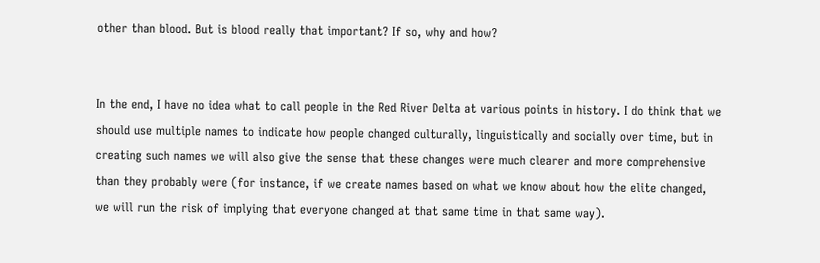other than blood. But is blood really that important? If so, why and how?


In the end, I have no idea what to call people in the Red River Delta at various points in history. I do think that we should use multiple names to indicate how people changed culturally, linguistically and socially over time, but in creating such names we will also give the sense that these changes were much clearer and more comprehensive than they probably were (for instance, if we create names based on what we know about how the elite changed, we will run the risk of implying that everyone changed at that same time in that same way).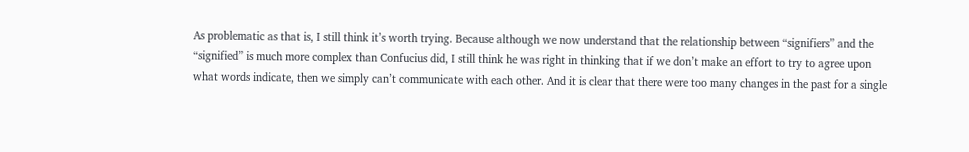As problematic as that is, I still think it’s worth trying. Because although we now understand that the relationship between “signifiers” and the “signified” is much more complex than Confucius did, I still think he was right in thinking that if we don’t make an effort to try to agree upon what words indicate, then we simply can’t communicate with each other. And it is clear that there were too many changes in the past for a single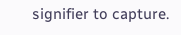signifier to capture.